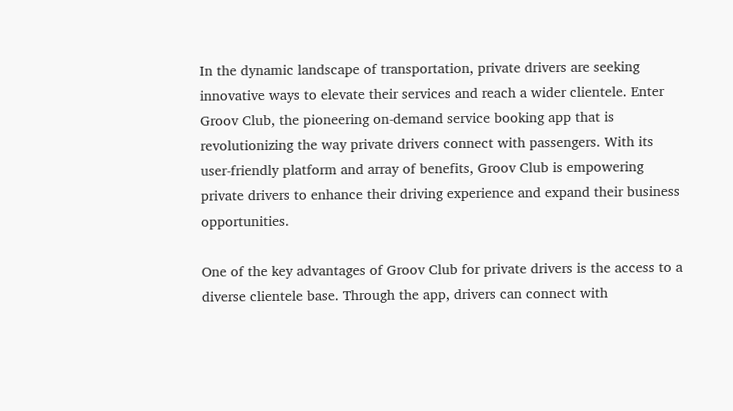In the dynamic landscape of transportation, private drivers are seeking innovative ways to elevate their services and reach a wider clientele. Enter Groov Club, the pioneering on-demand service booking app that is revolutionizing the way private drivers connect with passengers. With its user-friendly platform and array of benefits, Groov Club is empowering private drivers to enhance their driving experience and expand their business opportunities.

One of the key advantages of Groov Club for private drivers is the access to a diverse clientele base. Through the app, drivers can connect with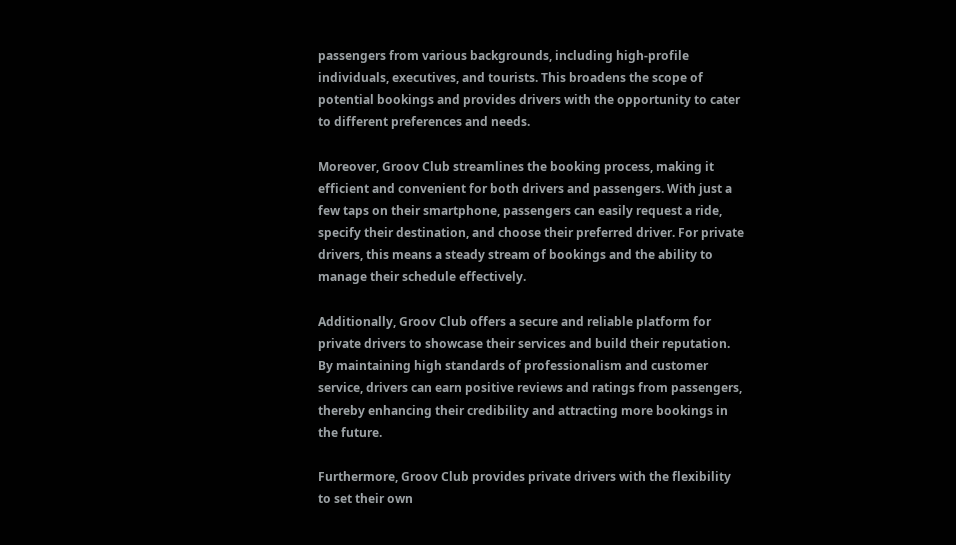passengers from various backgrounds, including high-profile individuals, executives, and tourists. This broadens the scope of potential bookings and provides drivers with the opportunity to cater to different preferences and needs.

Moreover, Groov Club streamlines the booking process, making it efficient and convenient for both drivers and passengers. With just a few taps on their smartphone, passengers can easily request a ride, specify their destination, and choose their preferred driver. For private drivers, this means a steady stream of bookings and the ability to manage their schedule effectively.

Additionally, Groov Club offers a secure and reliable platform for private drivers to showcase their services and build their reputation. By maintaining high standards of professionalism and customer service, drivers can earn positive reviews and ratings from passengers, thereby enhancing their credibility and attracting more bookings in the future.

Furthermore, Groov Club provides private drivers with the flexibility to set their own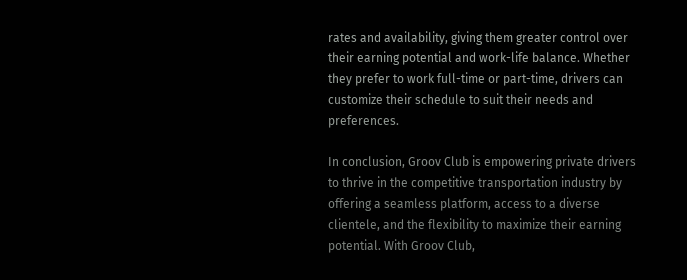rates and availability, giving them greater control over their earning potential and work-life balance. Whether they prefer to work full-time or part-time, drivers can customize their schedule to suit their needs and preferences.

In conclusion, Groov Club is empowering private drivers to thrive in the competitive transportation industry by offering a seamless platform, access to a diverse clientele, and the flexibility to maximize their earning potential. With Groov Club,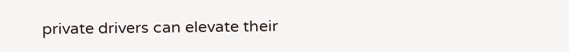private drivers can elevate their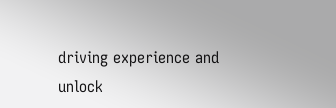driving experience and unlock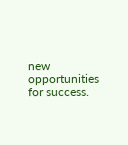new opportunities for success.